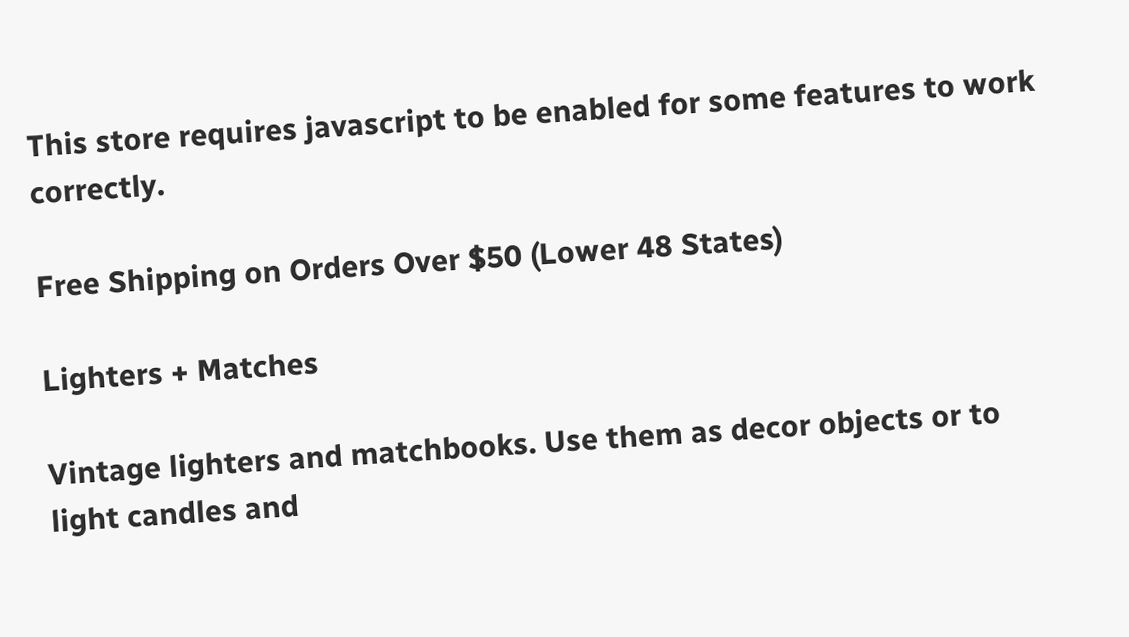This store requires javascript to be enabled for some features to work correctly.

Free Shipping on Orders Over $50 (Lower 48 States)

Lighters + Matches

Vintage lighters and matchbooks. Use them as decor objects or to light candles and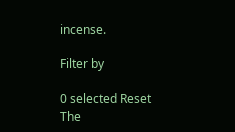incense.

Filter by

0 selected Reset
The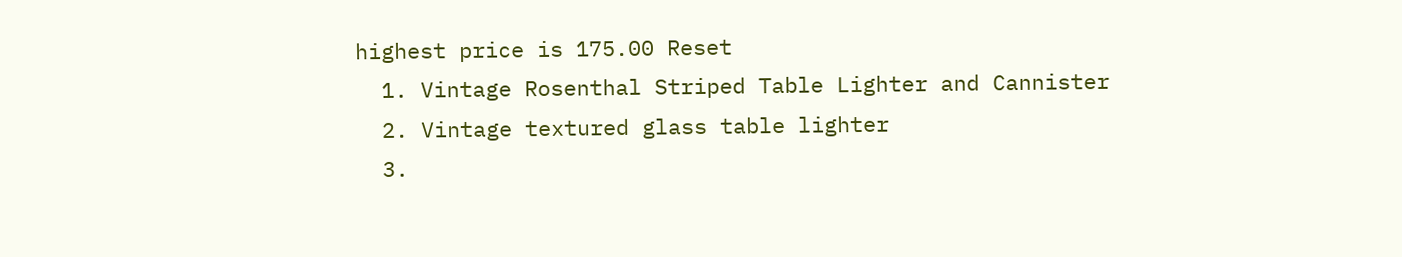highest price is 175.00 Reset
  1. Vintage Rosenthal Striped Table Lighter and Cannister
  2. Vintage textured glass table lighter
  3.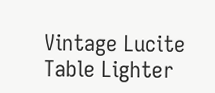Vintage Lucite Table Lighter